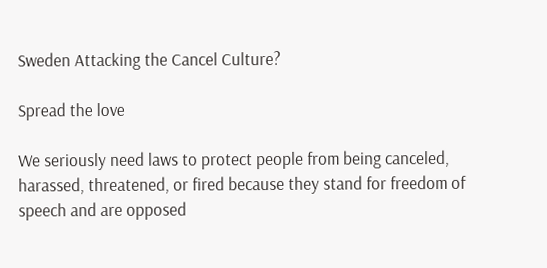Sweden Attacking the Cancel Culture?

Spread the love

We seriously need laws to protect people from being canceled, harassed, threatened, or fired because they stand for freedom of speech and are opposed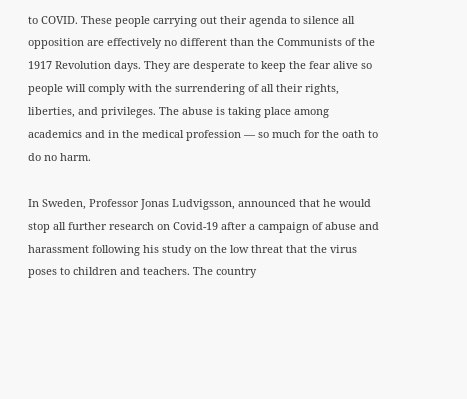to COVID. These people carrying out their agenda to silence all opposition are effectively no different than the Communists of the 1917 Revolution days. They are desperate to keep the fear alive so people will comply with the surrendering of all their rights, liberties, and privileges. The abuse is taking place among academics and in the medical profession — so much for the oath to do no harm.

In Sweden, Professor Jonas Ludvigsson, announced that he would stop all further research on Covid-19 after a campaign of abuse and harassment following his study on the low threat that the virus poses to children and teachers. The country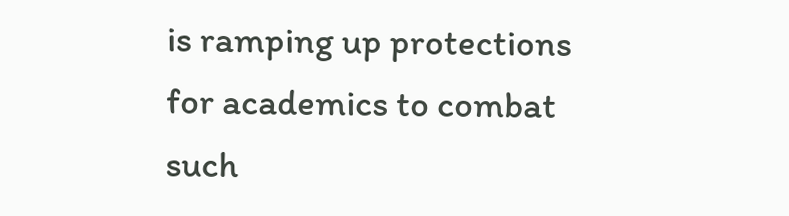is ramping up protections for academics to combat such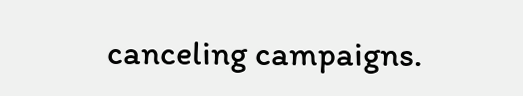canceling campaigns.